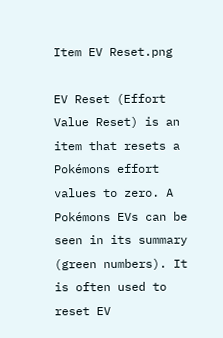Item EV Reset.png

EV Reset (Effort Value Reset) is an item that resets a Pokémons effort values to zero. A Pokémons EVs can be seen in its summary (green numbers). It is often used to reset EV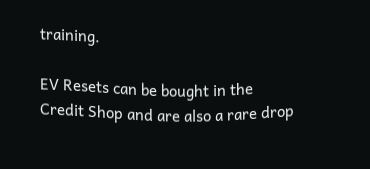training.

EV Resets can be bought in the Credit Shop and are also a rare drop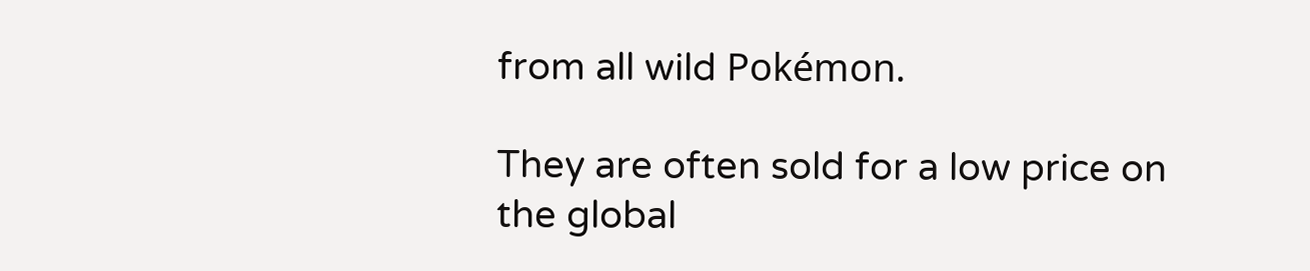from all wild Pokémon.

They are often sold for a low price on the global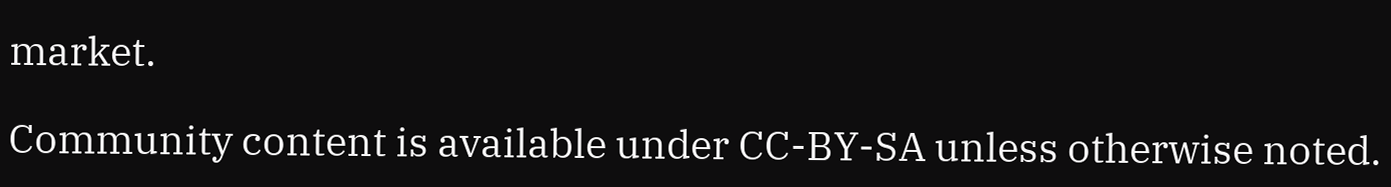market.

Community content is available under CC-BY-SA unless otherwise noted.